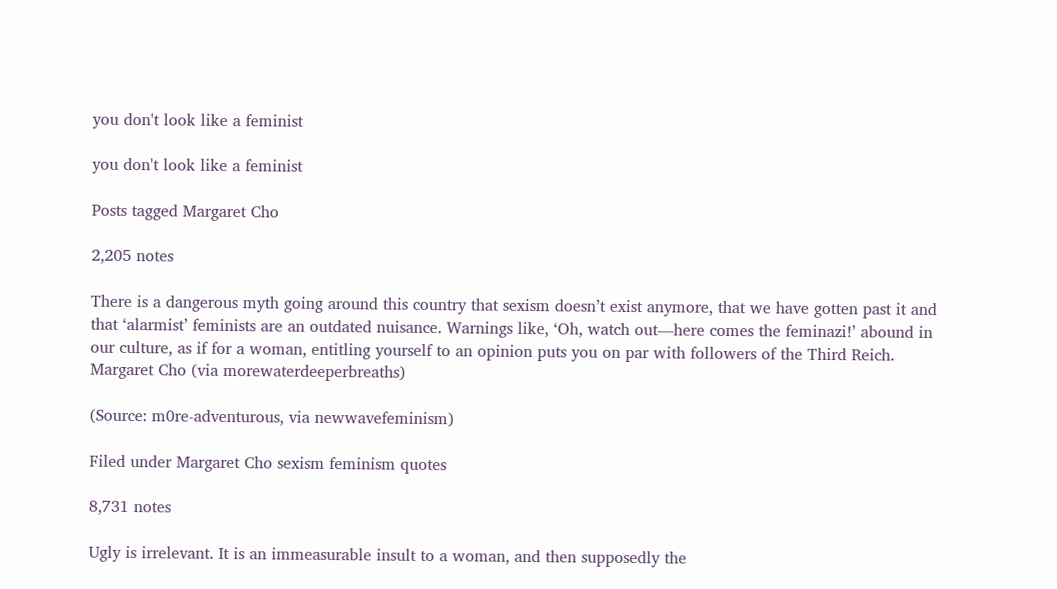you don't look like a feminist

you don't look like a feminist

Posts tagged Margaret Cho

2,205 notes

There is a dangerous myth going around this country that sexism doesn’t exist anymore, that we have gotten past it and that ‘alarmist’ feminists are an outdated nuisance. Warnings like, ‘Oh, watch out—here comes the feminazi!’ abound in our culture, as if for a woman, entitling yourself to an opinion puts you on par with followers of the Third Reich.
Margaret Cho (via morewaterdeeperbreaths)

(Source: m0re-adventurous, via newwavefeminism)

Filed under Margaret Cho sexism feminism quotes

8,731 notes

Ugly is irrelevant. It is an immeasurable insult to a woman, and then supposedly the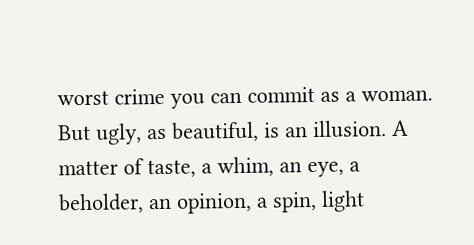worst crime you can commit as a woman. But ugly, as beautiful, is an illusion. A matter of taste, a whim, an eye, a beholder, an opinion, a spin, light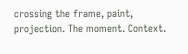crossing the frame, paint, projection. The moment. Context.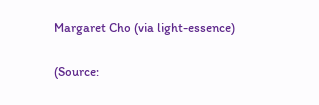Margaret Cho (via light-essence)

(Source: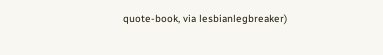quote-book, via lesbianlegbreaker)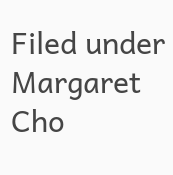Filed under Margaret Cho